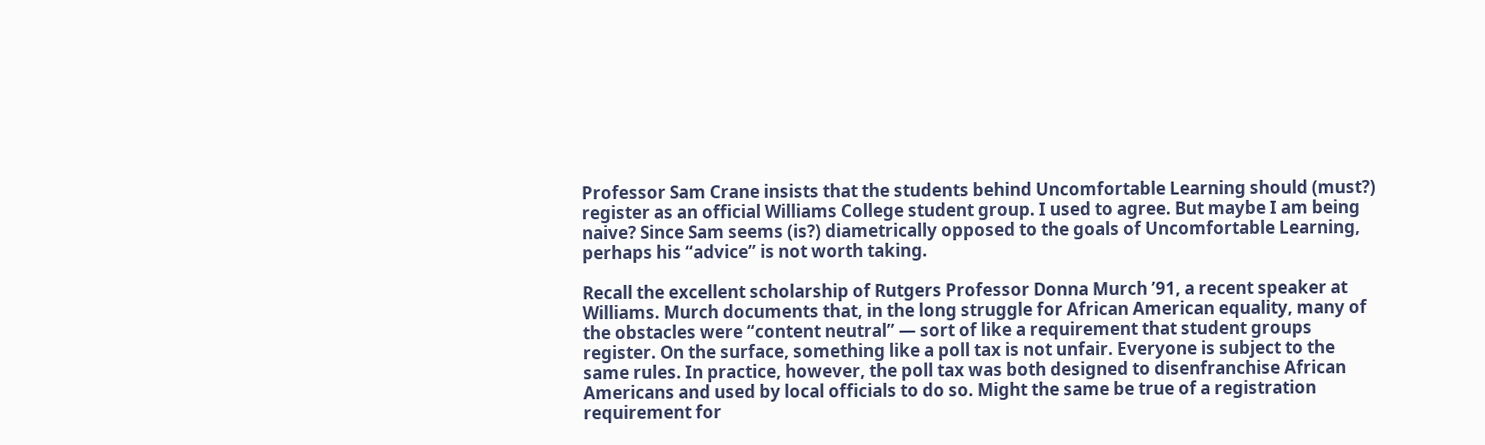Professor Sam Crane insists that the students behind Uncomfortable Learning should (must?) register as an official Williams College student group. I used to agree. But maybe I am being naive? Since Sam seems (is?) diametrically opposed to the goals of Uncomfortable Learning, perhaps his “advice” is not worth taking.

Recall the excellent scholarship of Rutgers Professor Donna Murch ’91, a recent speaker at Williams. Murch documents that, in the long struggle for African American equality, many of the obstacles were “content neutral” — sort of like a requirement that student groups register. On the surface, something like a poll tax is not unfair. Everyone is subject to the same rules. In practice, however, the poll tax was both designed to disenfranchise African Americans and used by local officials to do so. Might the same be true of a registration requirement for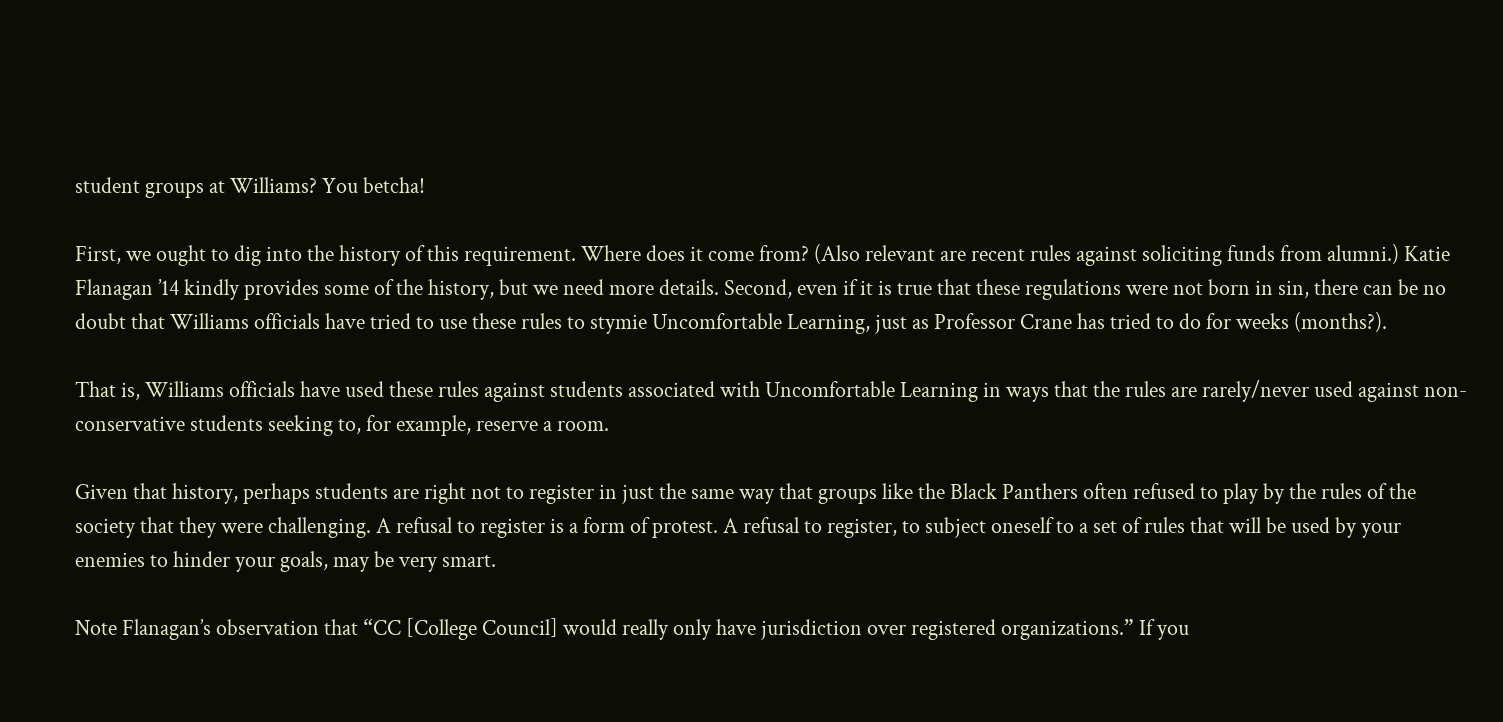student groups at Williams? You betcha!

First, we ought to dig into the history of this requirement. Where does it come from? (Also relevant are recent rules against soliciting funds from alumni.) Katie Flanagan ’14 kindly provides some of the history, but we need more details. Second, even if it is true that these regulations were not born in sin, there can be no doubt that Williams officials have tried to use these rules to stymie Uncomfortable Learning, just as Professor Crane has tried to do for weeks (months?).

That is, Williams officials have used these rules against students associated with Uncomfortable Learning in ways that the rules are rarely/never used against non-conservative students seeking to, for example, reserve a room.

Given that history, perhaps students are right not to register in just the same way that groups like the Black Panthers often refused to play by the rules of the society that they were challenging. A refusal to register is a form of protest. A refusal to register, to subject oneself to a set of rules that will be used by your enemies to hinder your goals, may be very smart.

Note Flanagan’s observation that “CC [College Council] would really only have jurisdiction over registered organizations.” If you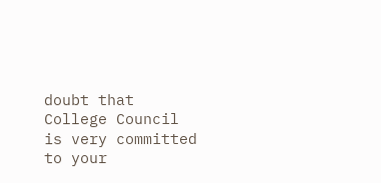doubt that College Council is very committed to your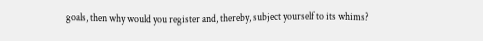goals, then why would you register and, thereby, subject yourself to its whims?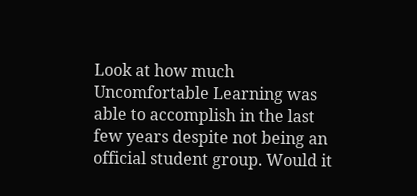Look at how much Uncomfortable Learning was able to accomplish in the last few years despite not being an official student group. Would it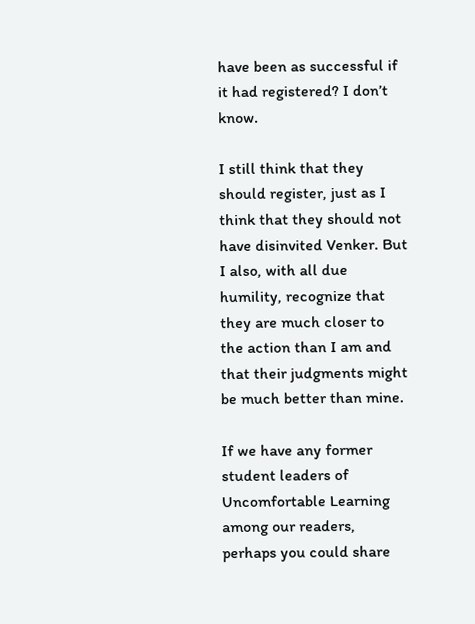have been as successful if it had registered? I don’t know.

I still think that they should register, just as I think that they should not have disinvited Venker. But I also, with all due humility, recognize that they are much closer to the action than I am and that their judgments might be much better than mine.

If we have any former student leaders of Uncomfortable Learning among our readers, perhaps you could share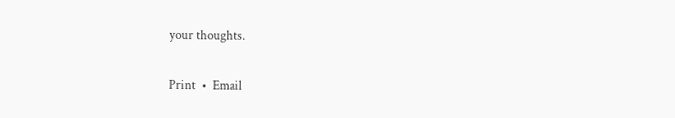your thoughts.

Print  •  Email